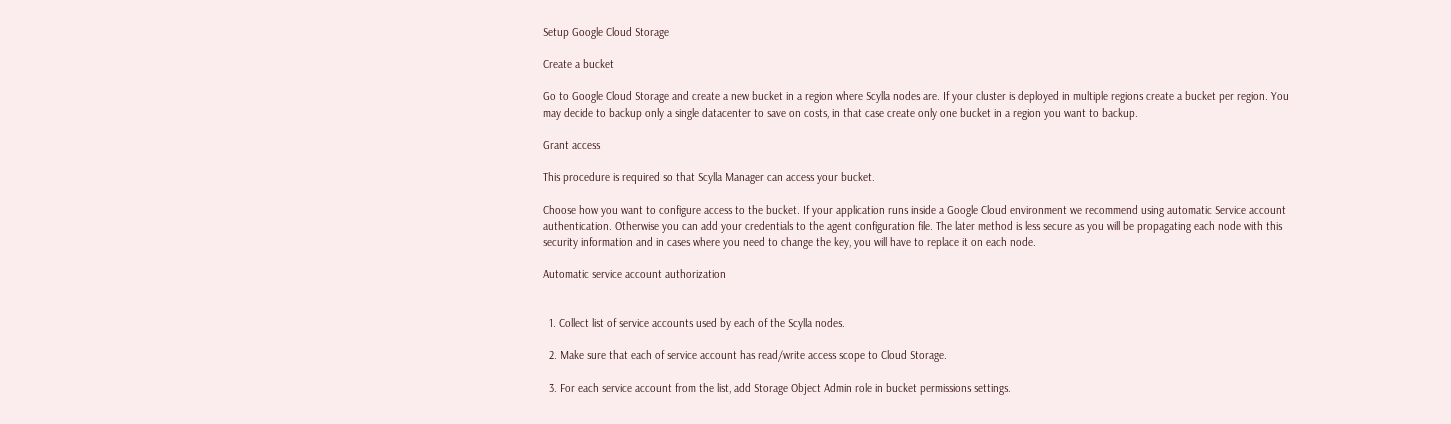Setup Google Cloud Storage

Create a bucket

Go to Google Cloud Storage and create a new bucket in a region where Scylla nodes are. If your cluster is deployed in multiple regions create a bucket per region. You may decide to backup only a single datacenter to save on costs, in that case create only one bucket in a region you want to backup.

Grant access

This procedure is required so that Scylla Manager can access your bucket.

Choose how you want to configure access to the bucket. If your application runs inside a Google Cloud environment we recommend using automatic Service account authentication. Otherwise you can add your credentials to the agent configuration file. The later method is less secure as you will be propagating each node with this security information and in cases where you need to change the key, you will have to replace it on each node.

Automatic service account authorization


  1. Collect list of service accounts used by each of the Scylla nodes.

  2. Make sure that each of service account has read/write access scope to Cloud Storage.

  3. For each service account from the list, add Storage Object Admin role in bucket permissions settings.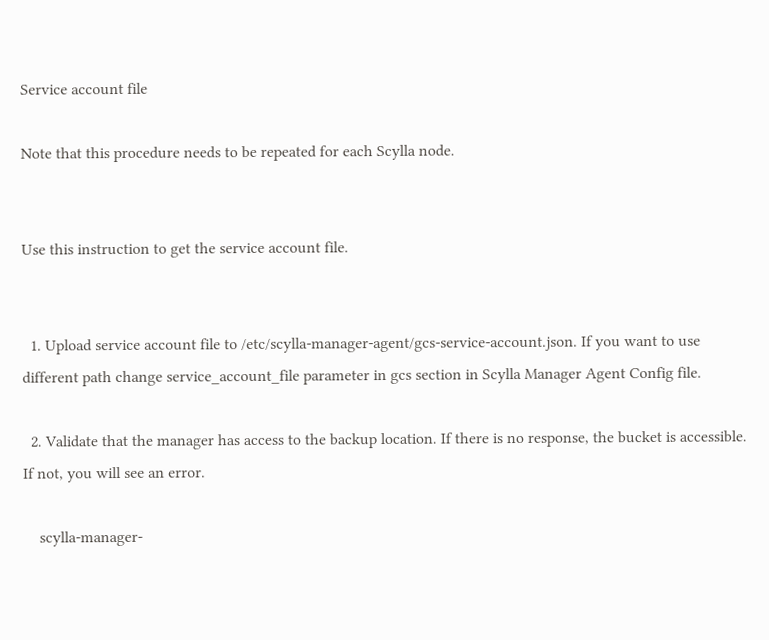Service account file

Note that this procedure needs to be repeated for each Scylla node.


Use this instruction to get the service account file.


  1. Upload service account file to /etc/scylla-manager-agent/gcs-service-account.json. If you want to use different path change service_account_file parameter in gcs section in Scylla Manager Agent Config file.

  2. Validate that the manager has access to the backup location. If there is no response, the bucket is accessible. If not, you will see an error.

    scylla-manager-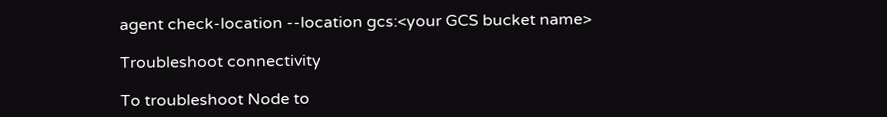agent check-location --location gcs:<your GCS bucket name>

Troubleshoot connectivity

To troubleshoot Node to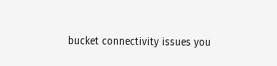bucket connectivity issues you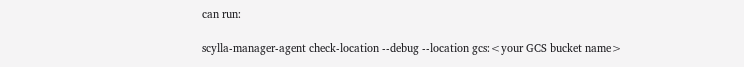can run:

scylla-manager-agent check-location --debug --location gcs:<your GCS bucket name>